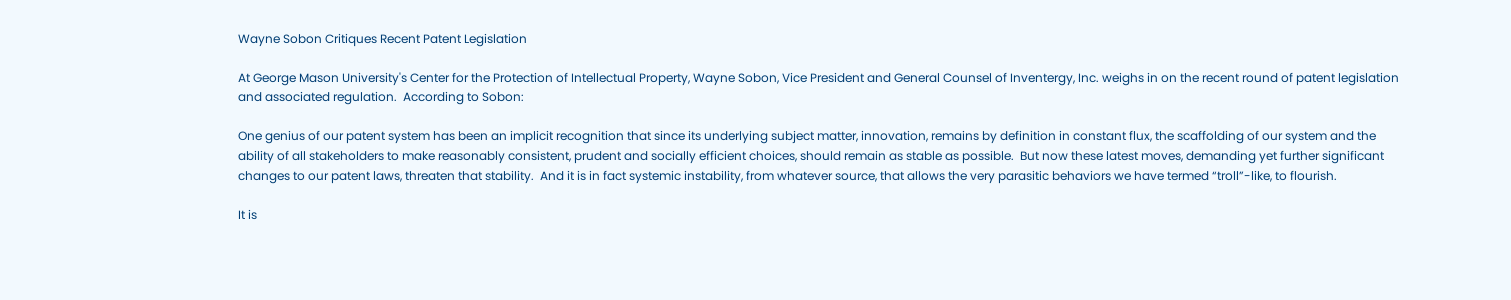Wayne Sobon Critiques Recent Patent Legislation

At George Mason University's Center for the Protection of Intellectual Property, Wayne Sobon, Vice President and General Counsel of Inventergy, Inc. weighs in on the recent round of patent legislation and associated regulation.  According to Sobon:

One genius of our patent system has been an implicit recognition that since its underlying subject matter, innovation, remains by definition in constant flux, the scaffolding of our system and the ability of all stakeholders to make reasonably consistent, prudent and socially efficient choices, should remain as stable as possible.  But now these latest moves, demanding yet further significant changes to our patent laws, threaten that stability.  And it is in fact systemic instability, from whatever source, that allows the very parasitic behaviors we have termed “troll”-like, to flourish.

It is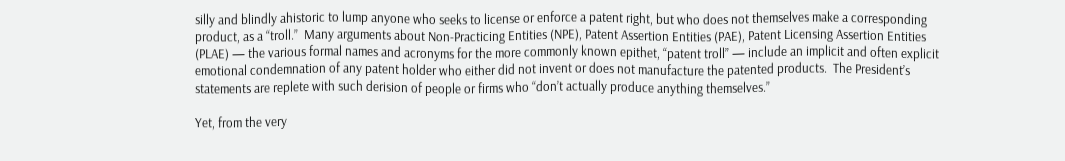silly and blindly ahistoric to lump anyone who seeks to license or enforce a patent right, but who does not themselves make a corresponding product, as a “troll.”  Many arguments about Non-Practicing Entities (NPE), Patent Assertion Entities (PAE), Patent Licensing Assertion Entities (PLAE) — the various formal names and acronyms for the more commonly known epithet, “patent troll” — include an implicit and often explicit emotional condemnation of any patent holder who either did not invent or does not manufacture the patented products.  The President’s statements are replete with such derision of people or firms who “don’t actually produce anything themselves.”

Yet, from the very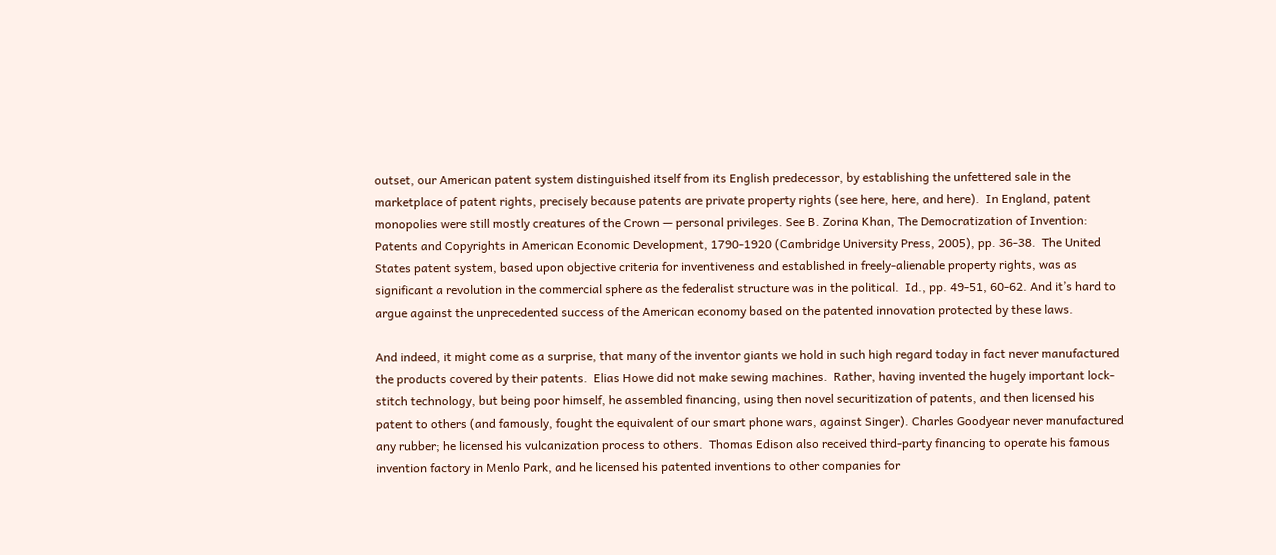outset, our American patent system distinguished itself from its English predecessor, by establishing the unfettered sale in the marketplace of patent rights, precisely because patents are private property rights (see here, here, and here).  In England, patent monopolies were still mostly creatures of the Crown — personal privileges. See B. Zorina Khan, The Democratization of Invention: Patents and Copyrights in American Economic Development, 1790-1920 (Cambridge University Press, 2005), pp. 36-38.  The United States patent system, based upon objective criteria for inventiveness and established in freely-alienable property rights, was as significant a revolution in the commercial sphere as the federalist structure was in the political.  Id., pp. 49-51, 60-62. And it’s hard to argue against the unprecedented success of the American economy based on the patented innovation protected by these laws.

And indeed, it might come as a surprise, that many of the inventor giants we hold in such high regard today in fact never manufactured the products covered by their patents.  Elias Howe did not make sewing machines.  Rather, having invented the hugely important lock-stitch technology, but being poor himself, he assembled financing, using then novel securitization of patents, and then licensed his patent to others (and famously, fought the equivalent of our smart phone wars, against Singer). Charles Goodyear never manufactured any rubber; he licensed his vulcanization process to others.  Thomas Edison also received third-party financing to operate his famous invention factory in Menlo Park, and he licensed his patented inventions to other companies for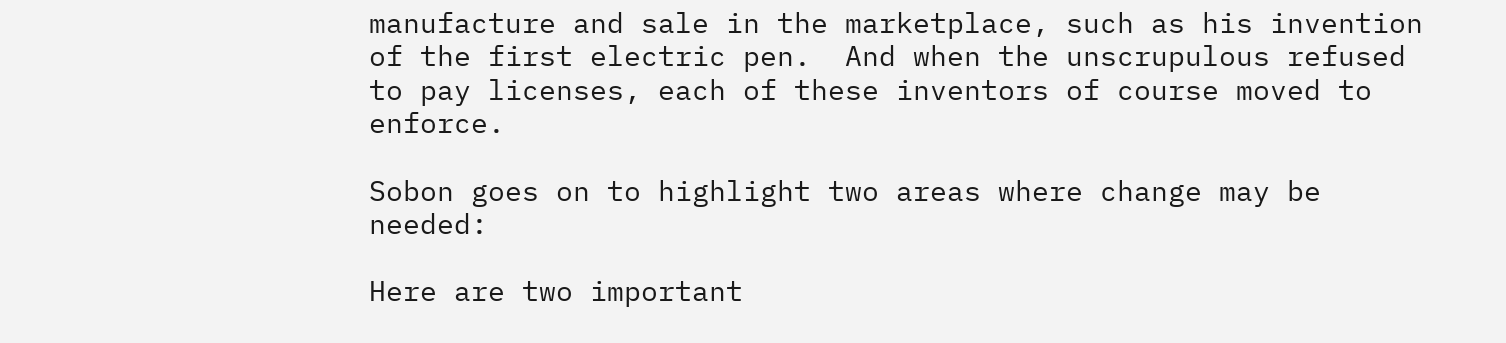manufacture and sale in the marketplace, such as his invention of the first electric pen.  And when the unscrupulous refused to pay licenses, each of these inventors of course moved to enforce.

Sobon goes on to highlight two areas where change may be needed:

Here are two important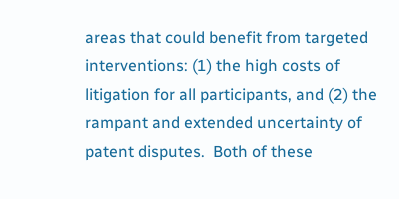areas that could benefit from targeted interventions: (1) the high costs of litigation for all participants, and (2) the rampant and extended uncertainty of patent disputes.  Both of these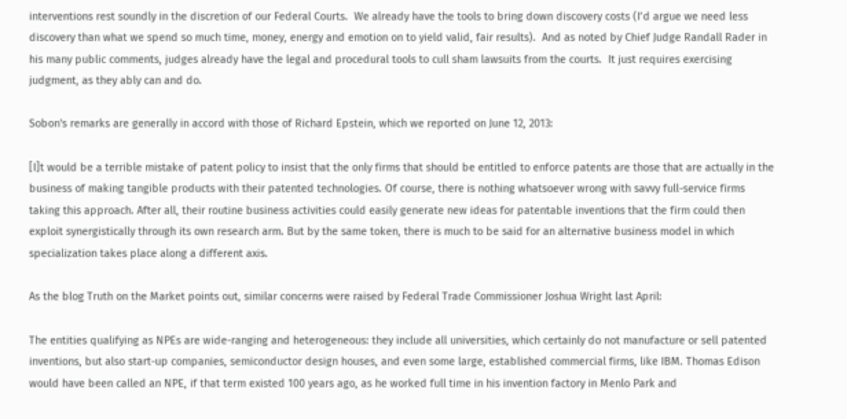interventions rest soundly in the discretion of our Federal Courts.  We already have the tools to bring down discovery costs (I’d argue we need less discovery than what we spend so much time, money, energy and emotion on to yield valid, fair results).  And as noted by Chief Judge Randall Rader in his many public comments, judges already have the legal and procedural tools to cull sham lawsuits from the courts.  It just requires exercising judgment, as they ably can and do.

Sobon's remarks are generally in accord with those of Richard Epstein, which we reported on June 12, 2013:

[I]t would be a terrible mistake of patent policy to insist that the only firms that should be entitled to enforce patents are those that are actually in the business of making tangible products with their patented technologies. Of course, there is nothing whatsoever wrong with savvy full-service firms taking this approach. After all, their routine business activities could easily generate new ideas for patentable inventions that the firm could then exploit synergistically through its own research arm. But by the same token, there is much to be said for an alternative business model in which specialization takes place along a different axis.

As the blog Truth on the Market points out, similar concerns were raised by Federal Trade Commissioner Joshua Wright last April:

The entities qualifying as NPEs are wide-ranging and heterogeneous: they include all universities, which certainly do not manufacture or sell patented inventions, but also start-up companies, semiconductor design houses, and even some large, established commercial firms, like IBM. Thomas Edison would have been called an NPE, if that term existed 100 years ago, as he worked full time in his invention factory in Menlo Park and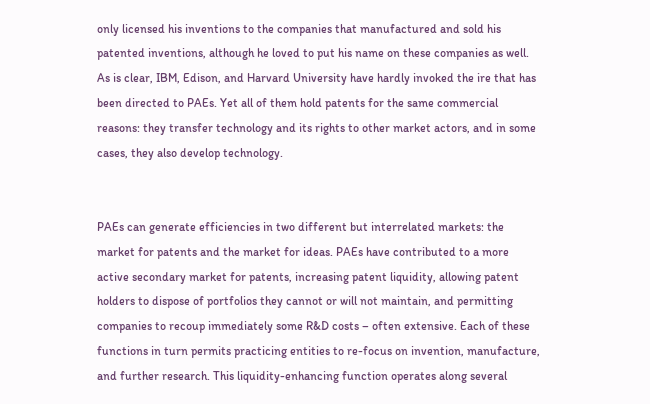only licensed his inventions to the companies that manufactured and sold his patented inventions, although he loved to put his name on these companies as well. As is clear, IBM, Edison, and Harvard University have hardly invoked the ire that has been directed to PAEs. Yet all of them hold patents for the same commercial reasons: they transfer technology and its rights to other market actors, and in some cases, they also develop technology.


PAEs can generate efficiencies in two different but interrelated markets: the market for patents and the market for ideas. PAEs have contributed to a more active secondary market for patents, increasing patent liquidity, allowing patent holders to dispose of portfolios they cannot or will not maintain, and permitting companies to recoup immediately some R&D costs – often extensive. Each of these functions in turn permits practicing entities to re-focus on invention, manufacture, and further research. This liquidity-enhancing function operates along several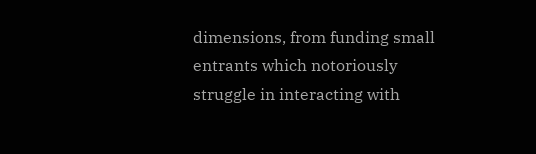dimensions, from funding small entrants which notoriously struggle in interacting with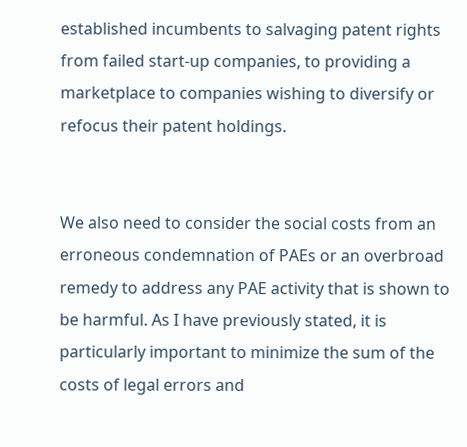established incumbents to salvaging patent rights from failed start-up companies, to providing a marketplace to companies wishing to diversify or refocus their patent holdings.


We also need to consider the social costs from an erroneous condemnation of PAEs or an overbroad remedy to address any PAE activity that is shown to be harmful. As I have previously stated, it is particularly important to minimize the sum of the costs of legal errors and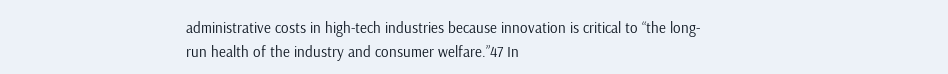administrative costs in high-tech industries because innovation is critical to “the long-run health of the industry and consumer welfare.”47 In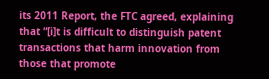its 2011 Report, the FTC agreed, explaining that “[i]t is difficult to distinguish patent transactions that harm innovation from those that promote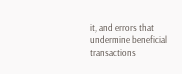it, and errors that undermine beneficial transactions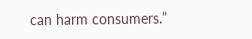can harm consumers.”